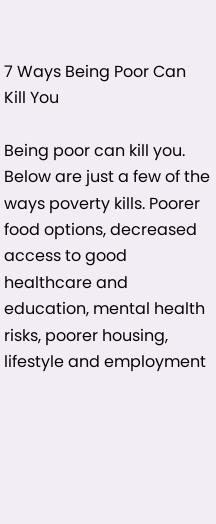7 Ways Being Poor Can Kill You

Being poor can kill you. Below are just a few of the ways poverty kills. Poorer food options, decreased access to good healthcare and education, mental health risks, poorer housing, lifestyle and employment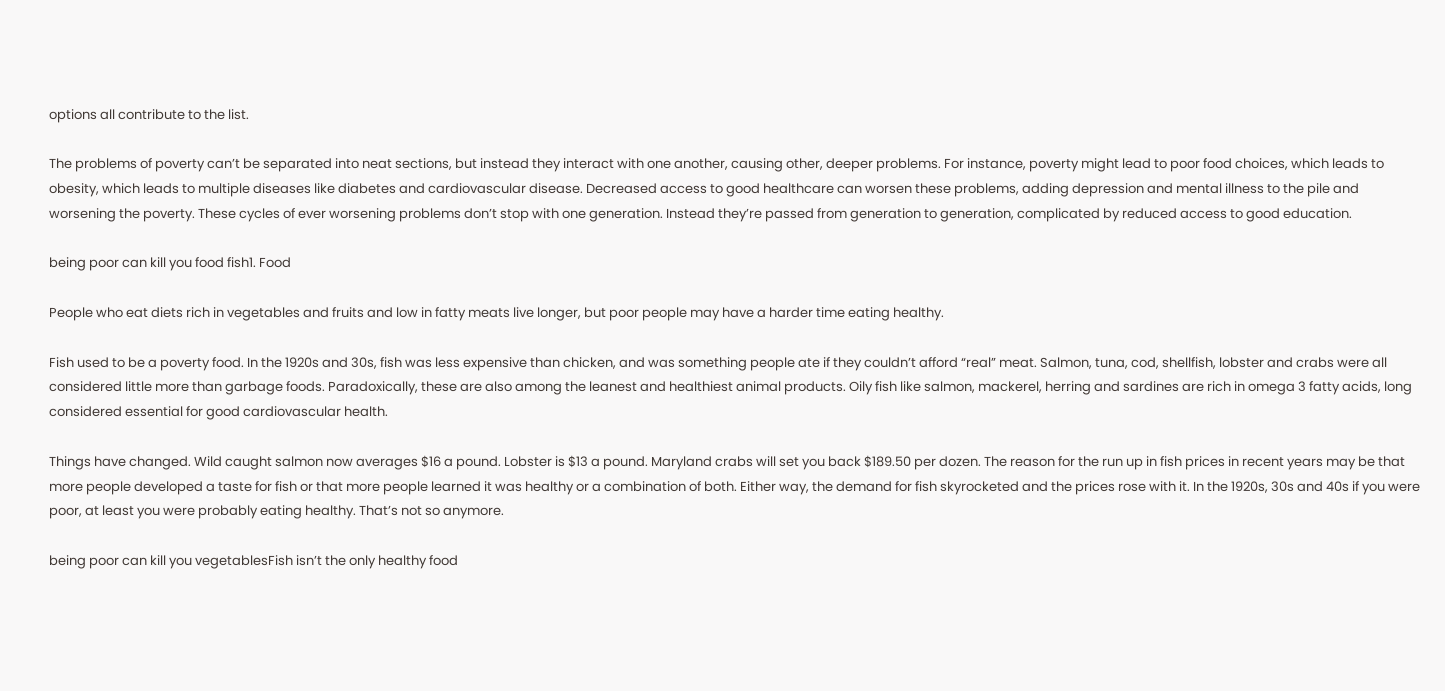options all contribute to the list.

The problems of poverty can’t be separated into neat sections, but instead they interact with one another, causing other, deeper problems. For instance, poverty might lead to poor food choices, which leads to obesity, which leads to multiple diseases like diabetes and cardiovascular disease. Decreased access to good healthcare can worsen these problems, adding depression and mental illness to the pile and worsening the poverty. These cycles of ever worsening problems don’t stop with one generation. Instead they’re passed from generation to generation, complicated by reduced access to good education.

being poor can kill you food fish1. Food

People who eat diets rich in vegetables and fruits and low in fatty meats live longer, but poor people may have a harder time eating healthy.

Fish used to be a poverty food. In the 1920s and 30s, fish was less expensive than chicken, and was something people ate if they couldn’t afford “real” meat. Salmon, tuna, cod, shellfish, lobster and crabs were all considered little more than garbage foods. Paradoxically, these are also among the leanest and healthiest animal products. Oily fish like salmon, mackerel, herring and sardines are rich in omega 3 fatty acids, long considered essential for good cardiovascular health.

Things have changed. Wild caught salmon now averages $16 a pound. Lobster is $13 a pound. Maryland crabs will set you back $189.50 per dozen. The reason for the run up in fish prices in recent years may be that more people developed a taste for fish or that more people learned it was healthy or a combination of both. Either way, the demand for fish skyrocketed and the prices rose with it. In the 1920s, 30s and 40s if you were poor, at least you were probably eating healthy. That’s not so anymore.

being poor can kill you vegetablesFish isn’t the only healthy food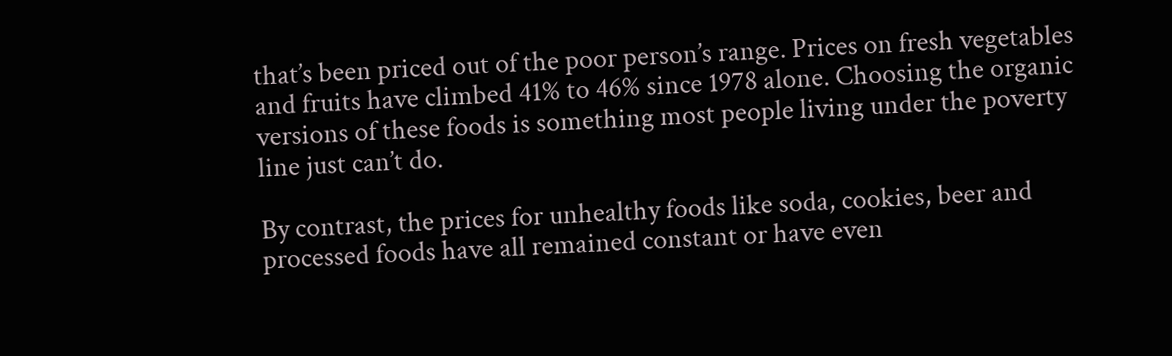that’s been priced out of the poor person’s range. Prices on fresh vegetables and fruits have climbed 41% to 46% since 1978 alone. Choosing the organic versions of these foods is something most people living under the poverty line just can’t do.

By contrast, the prices for unhealthy foods like soda, cookies, beer and processed foods have all remained constant or have even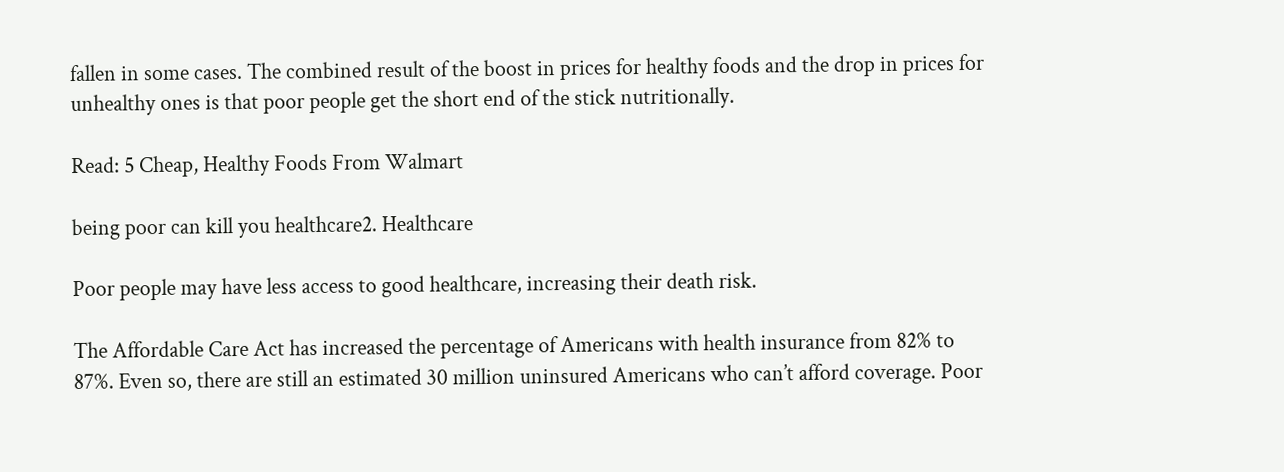fallen in some cases. The combined result of the boost in prices for healthy foods and the drop in prices for unhealthy ones is that poor people get the short end of the stick nutritionally.

Read: 5 Cheap, Healthy Foods From Walmart

being poor can kill you healthcare2. Healthcare

Poor people may have less access to good healthcare, increasing their death risk.

The Affordable Care Act has increased the percentage of Americans with health insurance from 82% to 87%. Even so, there are still an estimated 30 million uninsured Americans who can’t afford coverage. Poor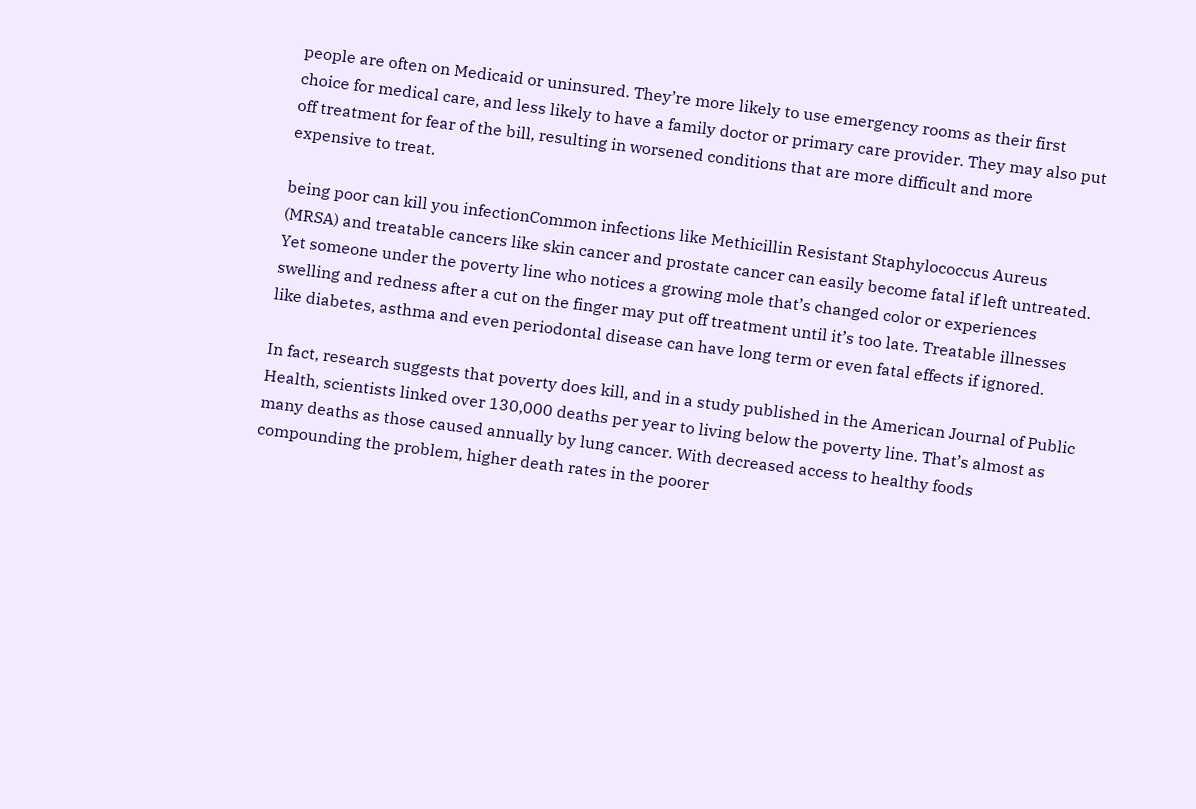people are often on Medicaid or uninsured. They’re more likely to use emergency rooms as their first choice for medical care, and less likely to have a family doctor or primary care provider. They may also put off treatment for fear of the bill, resulting in worsened conditions that are more difficult and more expensive to treat.

being poor can kill you infectionCommon infections like Methicillin Resistant Staphylococcus Aureus (MRSA) and treatable cancers like skin cancer and prostate cancer can easily become fatal if left untreated. Yet someone under the poverty line who notices a growing mole that’s changed color or experiences swelling and redness after a cut on the finger may put off treatment until it’s too late. Treatable illnesses like diabetes, asthma and even periodontal disease can have long term or even fatal effects if ignored.

In fact, research suggests that poverty does kill, and in a study published in the American Journal of Public Health, scientists linked over 130,000 deaths per year to living below the poverty line. That’s almost as many deaths as those caused annually by lung cancer. With decreased access to healthy foods compounding the problem, higher death rates in the poorer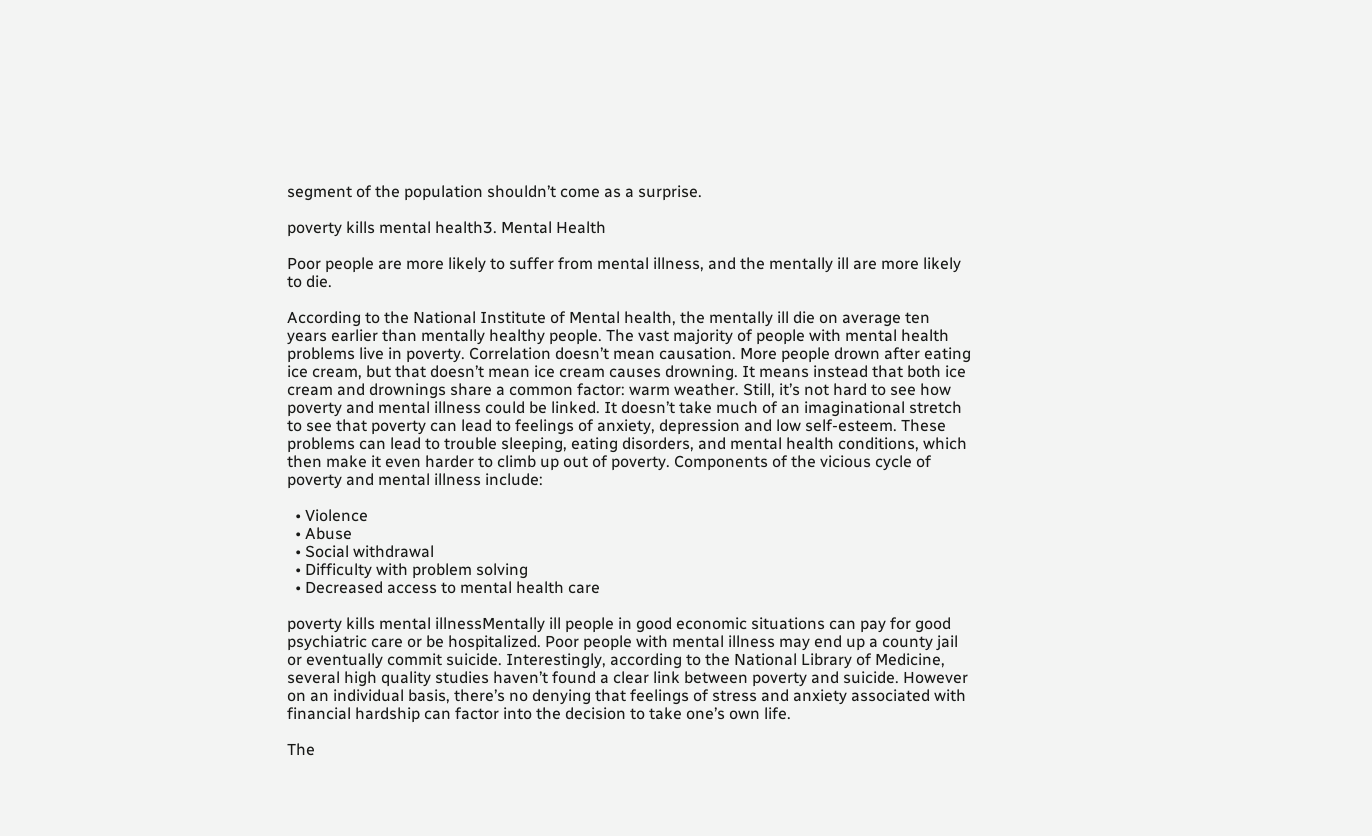segment of the population shouldn’t come as a surprise.

poverty kills mental health3. Mental Health

Poor people are more likely to suffer from mental illness, and the mentally ill are more likely to die.

According to the National Institute of Mental health, the mentally ill die on average ten years earlier than mentally healthy people. The vast majority of people with mental health problems live in poverty. Correlation doesn’t mean causation. More people drown after eating ice cream, but that doesn’t mean ice cream causes drowning. It means instead that both ice cream and drownings share a common factor: warm weather. Still, it’s not hard to see how poverty and mental illness could be linked. It doesn’t take much of an imaginational stretch to see that poverty can lead to feelings of anxiety, depression and low self-esteem. These problems can lead to trouble sleeping, eating disorders, and mental health conditions, which then make it even harder to climb up out of poverty. Components of the vicious cycle of poverty and mental illness include:

  • Violence
  • Abuse
  • Social withdrawal
  • Difficulty with problem solving
  • Decreased access to mental health care

poverty kills mental illnessMentally ill people in good economic situations can pay for good psychiatric care or be hospitalized. Poor people with mental illness may end up a county jail or eventually commit suicide. Interestingly, according to the National Library of Medicine, several high quality studies haven’t found a clear link between poverty and suicide. However on an individual basis, there’s no denying that feelings of stress and anxiety associated with financial hardship can factor into the decision to take one’s own life.

The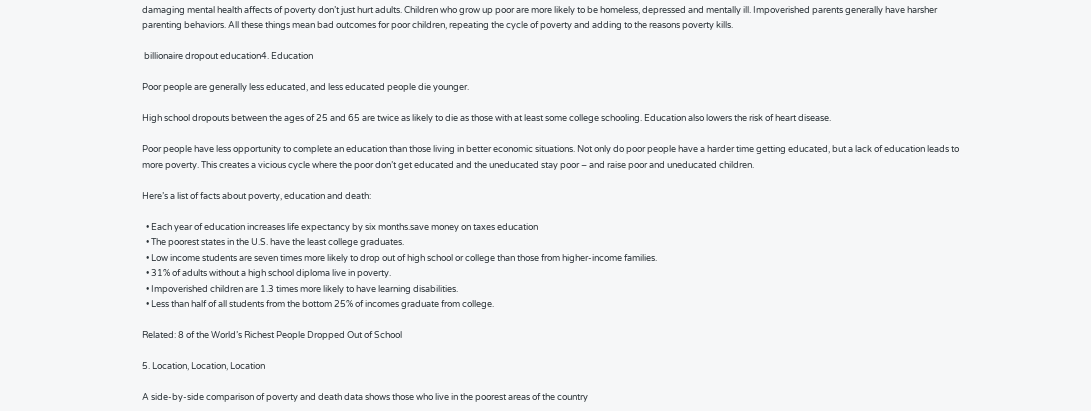damaging mental health affects of poverty don’t just hurt adults. Children who grow up poor are more likely to be homeless, depressed and mentally ill. Impoverished parents generally have harsher parenting behaviors. All these things mean bad outcomes for poor children, repeating the cycle of poverty and adding to the reasons poverty kills.

 billionaire dropout education4. Education

Poor people are generally less educated, and less educated people die younger.

High school dropouts between the ages of 25 and 65 are twice as likely to die as those with at least some college schooling. Education also lowers the risk of heart disease.

Poor people have less opportunity to complete an education than those living in better economic situations. Not only do poor people have a harder time getting educated, but a lack of education leads to more poverty. This creates a vicious cycle where the poor don’t get educated and the uneducated stay poor – and raise poor and uneducated children.

Here’s a list of facts about poverty, education and death:

  • Each year of education increases life expectancy by six months.save money on taxes education
  • The poorest states in the U.S. have the least college graduates.
  • Low income students are seven times more likely to drop out of high school or college than those from higher-income families.
  • 31% of adults without a high school diploma live in poverty.
  • Impoverished children are 1.3 times more likely to have learning disabilities.
  • Less than half of all students from the bottom 25% of incomes graduate from college.

Related: 8 of the World’s Richest People Dropped Out of School

5. Location, Location, Location

A side-by-side comparison of poverty and death data shows those who live in the poorest areas of the country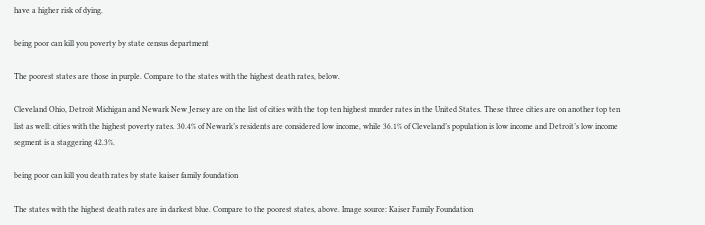have a higher risk of dying.

being poor can kill you poverty by state census department

The poorest states are those in purple. Compare to the states with the highest death rates, below.

Cleveland Ohio, Detroit Michigan and Newark New Jersey are on the list of cities with the top ten highest murder rates in the United States. These three cities are on another top ten list as well: cities with the highest poverty rates. 30.4% of Newark’s residents are considered low income, while 36.1% of Cleveland’s population is low income and Detroit’s low income segment is a staggering 42.3%.

being poor can kill you death rates by state kaiser family foundation

The states with the highest death rates are in darkest blue. Compare to the poorest states, above. Image source: Kaiser Family Foundation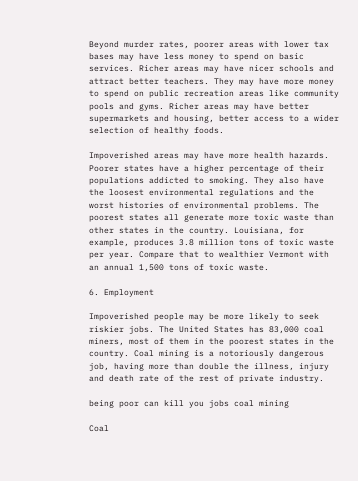Beyond murder rates, poorer areas with lower tax bases may have less money to spend on basic services. Richer areas may have nicer schools and attract better teachers. They may have more money to spend on public recreation areas like community pools and gyms. Richer areas may have better supermarkets and housing, better access to a wider selection of healthy foods.

Impoverished areas may have more health hazards. Poorer states have a higher percentage of their populations addicted to smoking. They also have the loosest environmental regulations and the worst histories of environmental problems. The poorest states all generate more toxic waste than other states in the country. Louisiana, for example, produces 3.8 million tons of toxic waste per year. Compare that to wealthier Vermont with an annual 1,500 tons of toxic waste.

6. Employment

Impoverished people may be more likely to seek riskier jobs. The United States has 83,000 coal miners, most of them in the poorest states in the country. Coal mining is a notoriously dangerous job, having more than double the illness, injury and death rate of the rest of private industry.

being poor can kill you jobs coal mining

Coal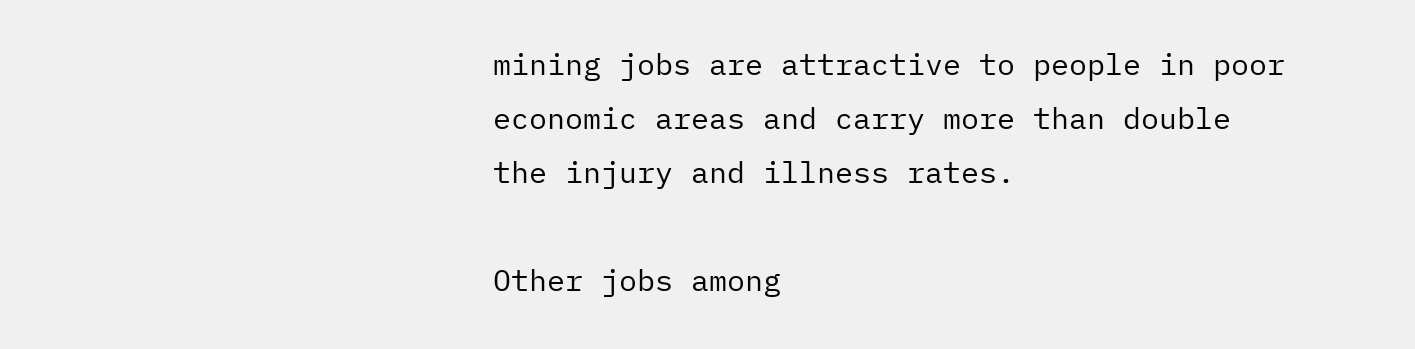mining jobs are attractive to people in poor economic areas and carry more than double the injury and illness rates.

Other jobs among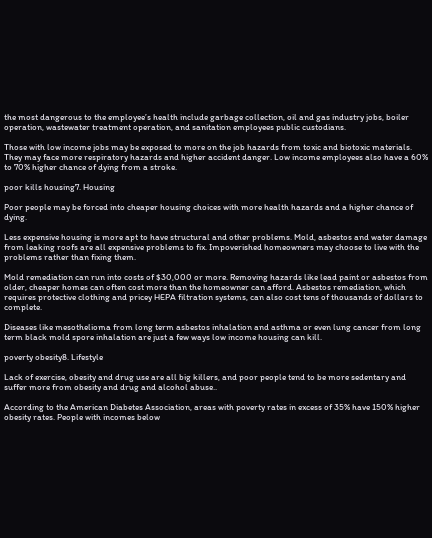the most dangerous to the employee’s health include garbage collection, oil and gas industry jobs, boiler operation, wastewater treatment operation, and sanitation employees public custodians.

Those with low income jobs may be exposed to more on the job hazards from toxic and biotoxic materials. They may face more respiratory hazards and higher accident danger. Low income employees also have a 60% to 70% higher chance of dying from a stroke.

poor kills housing7. Housing

Poor people may be forced into cheaper housing choices with more health hazards and a higher chance of dying.

Less expensive housing is more apt to have structural and other problems. Mold, asbestos and water damage from leaking roofs are all expensive problems to fix. Impoverished homeowners may choose to live with the problems rather than fixing them.

Mold remediation can run into costs of $30,000 or more. Removing hazards like lead paint or asbestos from older, cheaper homes can often cost more than the homeowner can afford. Asbestos remediation, which requires protective clothing and pricey HEPA filtration systems, can also cost tens of thousands of dollars to complete.

Diseases like mesothelioma from long term asbestos inhalation and asthma or even lung cancer from long term black mold spore inhalation are just a few ways low income housing can kill.

poverty obesity8. Lifestyle

Lack of exercise, obesity and drug use are all big killers, and poor people tend to be more sedentary and suffer more from obesity and drug and alcohol abuse..

According to the American Diabetes Association, areas with poverty rates in excess of 35% have 150% higher obesity rates. People with incomes below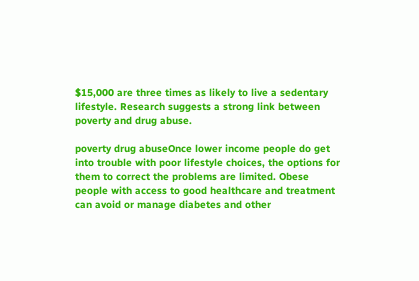$15,000 are three times as likely to live a sedentary lifestyle. Research suggests a strong link between poverty and drug abuse.

poverty drug abuseOnce lower income people do get into trouble with poor lifestyle choices, the options for them to correct the problems are limited. Obese people with access to good healthcare and treatment can avoid or manage diabetes and other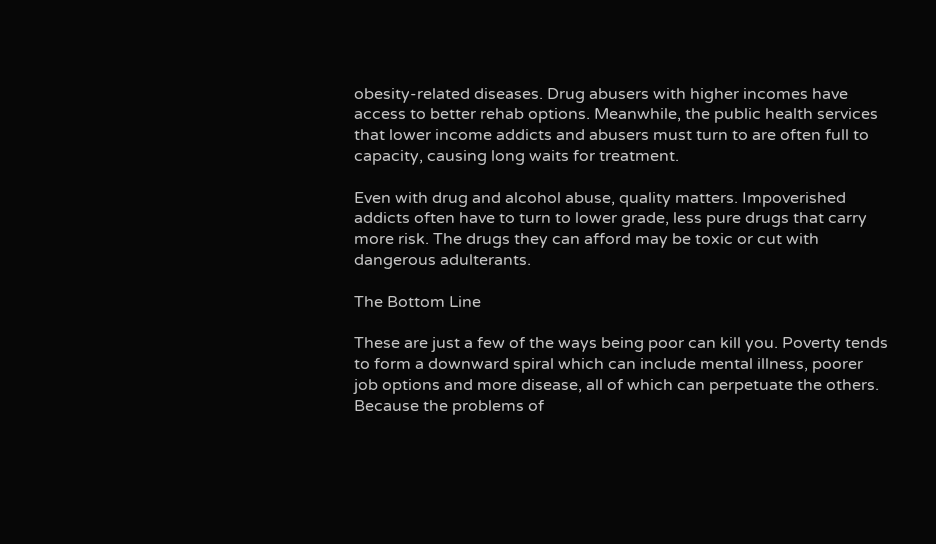obesity-related diseases. Drug abusers with higher incomes have access to better rehab options. Meanwhile, the public health services that lower income addicts and abusers must turn to are often full to capacity, causing long waits for treatment.

Even with drug and alcohol abuse, quality matters. Impoverished addicts often have to turn to lower grade, less pure drugs that carry more risk. The drugs they can afford may be toxic or cut with dangerous adulterants.

The Bottom Line

These are just a few of the ways being poor can kill you. Poverty tends to form a downward spiral which can include mental illness, poorer job options and more disease, all of which can perpetuate the others. Because the problems of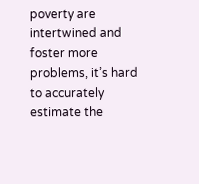poverty are intertwined and foster more problems, it’s hard to accurately estimate the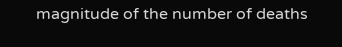magnitude of the number of deaths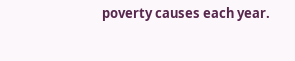poverty causes each year.